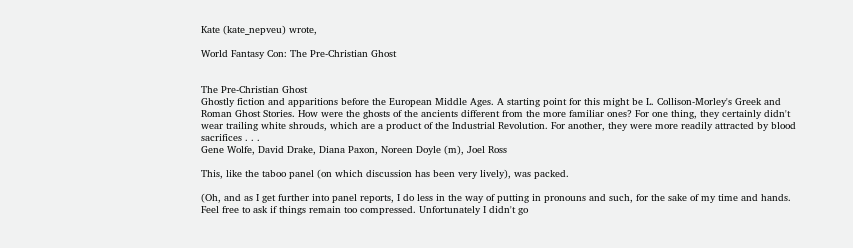Kate (kate_nepveu) wrote,

World Fantasy Con: The Pre-Christian Ghost


The Pre-Christian Ghost
Ghostly fiction and apparitions before the European Middle Ages. A starting point for this might be L. Collison-Morley's Greek and Roman Ghost Stories. How were the ghosts of the ancients different from the more familiar ones? For one thing, they certainly didn't wear trailing white shrouds, which are a product of the Industrial Revolution. For another, they were more readily attracted by blood sacrifices . . .
Gene Wolfe, David Drake, Diana Paxon, Noreen Doyle (m), Joel Ross

This, like the taboo panel (on which discussion has been very lively), was packed.

(Oh, and as I get further into panel reports, I do less in the way of putting in pronouns and such, for the sake of my time and hands. Feel free to ask if things remain too compressed. Unfortunately I didn't go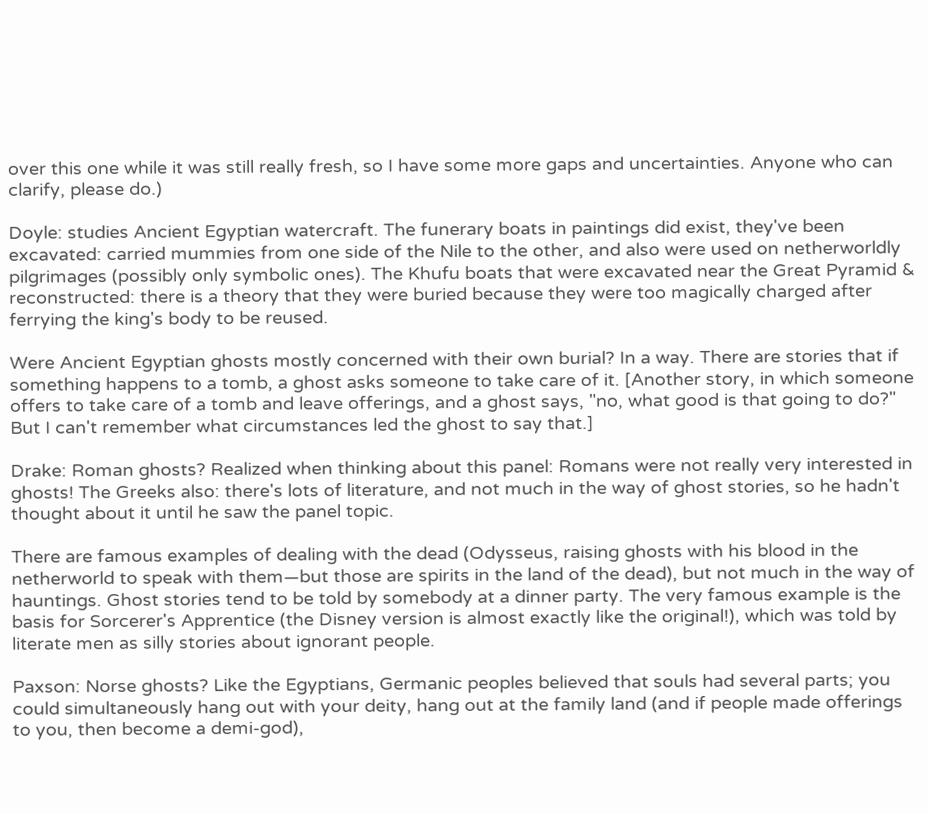over this one while it was still really fresh, so I have some more gaps and uncertainties. Anyone who can clarify, please do.)

Doyle: studies Ancient Egyptian watercraft. The funerary boats in paintings did exist, they've been excavated: carried mummies from one side of the Nile to the other, and also were used on netherworldly pilgrimages (possibly only symbolic ones). The Khufu boats that were excavated near the Great Pyramid & reconstructed: there is a theory that they were buried because they were too magically charged after ferrying the king's body to be reused.

Were Ancient Egyptian ghosts mostly concerned with their own burial? In a way. There are stories that if something happens to a tomb, a ghost asks someone to take care of it. [Another story, in which someone offers to take care of a tomb and leave offerings, and a ghost says, "no, what good is that going to do?" But I can't remember what circumstances led the ghost to say that.]

Drake: Roman ghosts? Realized when thinking about this panel: Romans were not really very interested in ghosts! The Greeks also: there's lots of literature, and not much in the way of ghost stories, so he hadn't thought about it until he saw the panel topic.

There are famous examples of dealing with the dead (Odysseus, raising ghosts with his blood in the netherworld to speak with them—but those are spirits in the land of the dead), but not much in the way of hauntings. Ghost stories tend to be told by somebody at a dinner party. The very famous example is the basis for Sorcerer's Apprentice (the Disney version is almost exactly like the original!), which was told by literate men as silly stories about ignorant people.

Paxson: Norse ghosts? Like the Egyptians, Germanic peoples believed that souls had several parts; you could simultaneously hang out with your deity, hang out at the family land (and if people made offerings to you, then become a demi-god),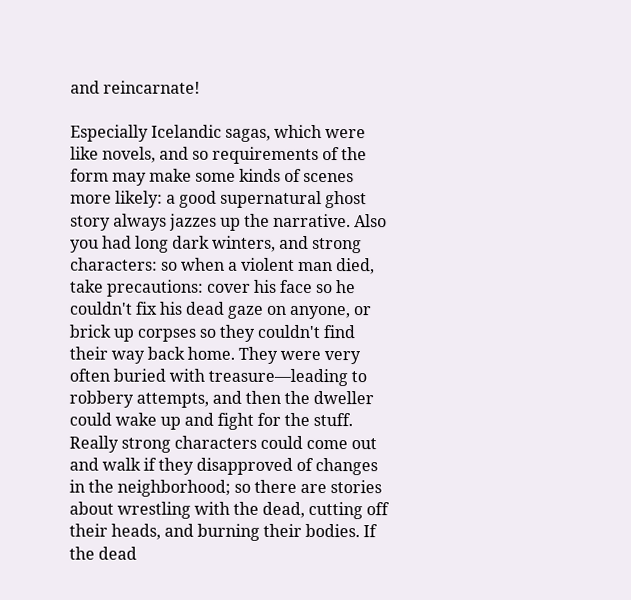and reincarnate!

Especially Icelandic sagas, which were like novels, and so requirements of the form may make some kinds of scenes more likely: a good supernatural ghost story always jazzes up the narrative. Also you had long dark winters, and strong characters: so when a violent man died, take precautions: cover his face so he couldn't fix his dead gaze on anyone, or brick up corpses so they couldn't find their way back home. They were very often buried with treasure—leading to robbery attempts, and then the dweller could wake up and fight for the stuff. Really strong characters could come out and walk if they disapproved of changes in the neighborhood; so there are stories about wrestling with the dead, cutting off their heads, and burning their bodies. If the dead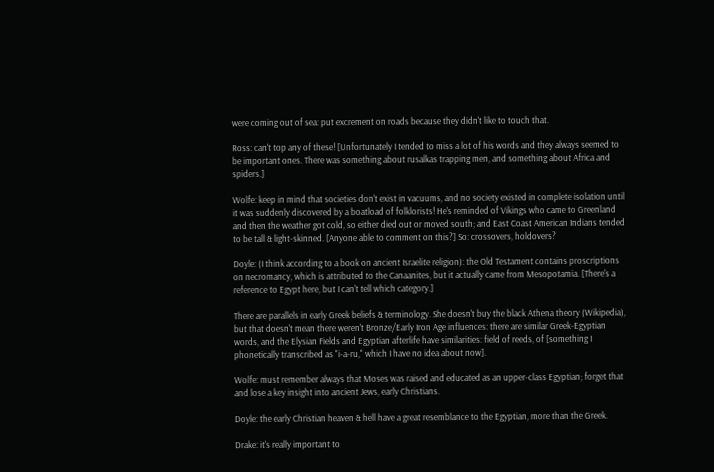were coming out of sea: put excrement on roads because they didn't like to touch that.

Ross: can't top any of these! [Unfortunately I tended to miss a lot of his words and they always seemed to be important ones. There was something about rusalkas trapping men, and something about Africa and spiders.]

Wolfe: keep in mind that societies don't exist in vacuums, and no society existed in complete isolation until it was suddenly discovered by a boatload of folklorists! He's reminded of Vikings who came to Greenland and then the weather got cold, so either died out or moved south; and East Coast American Indians tended to be tall & light-skinned. [Anyone able to comment on this?] So: crossovers, holdovers?

Doyle: (I think according to a book on ancient Israelite religion): the Old Testament contains proscriptions on necromancy, which is attributed to the Canaanites, but it actually came from Mesopotamia. [There's a reference to Egypt here, but I can't tell which category.]

There are parallels in early Greek beliefs & terminology. She doesn't buy the black Athena theory (Wikipedia), but that doesn't mean there weren't Bronze/Early Iron Age influences: there are similar Greek-Egyptian words, and the Elysian Fields and Egyptian afterlife have similarities: field of reeds, of [something I phonetically transcribed as "i-a-ru," which I have no idea about now].

Wolfe: must remember always that Moses was raised and educated as an upper-class Egyptian; forget that and lose a key insight into ancient Jews, early Christians.

Doyle: the early Christian heaven & hell have a great resemblance to the Egyptian, more than the Greek.

Drake: it's really important to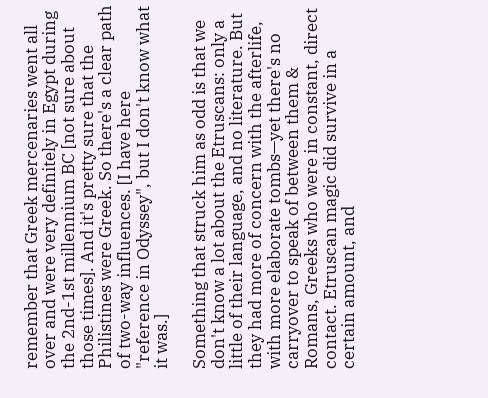remember that Greek mercenaries went all over and were very definitely in Egypt during the 2nd-1st millennium BC [not sure about those times]. And it's pretty sure that the Philistines were Greek. So there's a clear path of two-way influences. [I have here "reference in Odyssey", but I don't know what it was.]

Something that struck him as odd is that we don't know a lot about the Etruscans: only a little of their language, and no literature. But they had more of concern with the afterlife, with more elaborate tombs—yet there's no carryover to speak of between them & Romans, Greeks who were in constant, direct contact. Etruscan magic did survive in a certain amount, and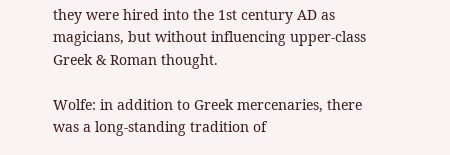they were hired into the 1st century AD as magicians, but without influencing upper-class Greek & Roman thought.

Wolfe: in addition to Greek mercenaries, there was a long-standing tradition of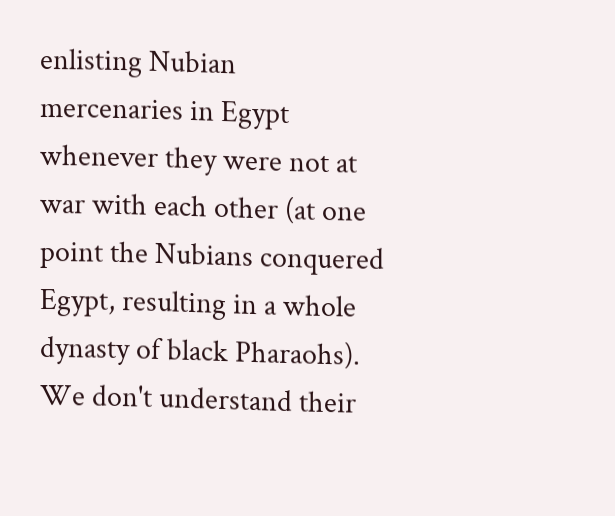enlisting Nubian mercenaries in Egypt whenever they were not at war with each other (at one point the Nubians conquered Egypt, resulting in a whole dynasty of black Pharaohs). We don't understand their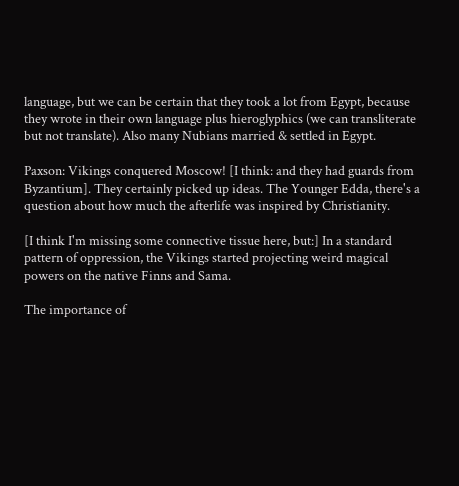language, but we can be certain that they took a lot from Egypt, because they wrote in their own language plus hieroglyphics (we can transliterate but not translate). Also many Nubians married & settled in Egypt.

Paxson: Vikings conquered Moscow! [I think: and they had guards from Byzantium]. They certainly picked up ideas. The Younger Edda, there's a question about how much the afterlife was inspired by Christianity.

[I think I'm missing some connective tissue here, but:] In a standard pattern of oppression, the Vikings started projecting weird magical powers on the native Finns and Sama.

The importance of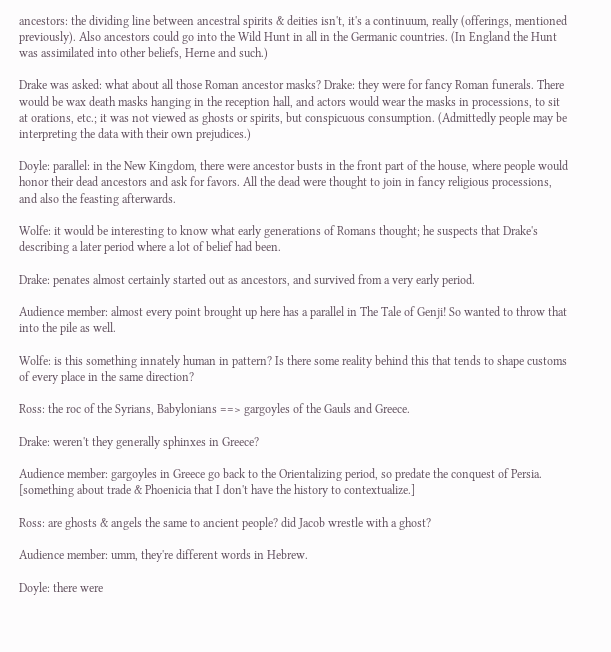ancestors: the dividing line between ancestral spirits & deities isn't, it's a continuum, really (offerings, mentioned previously). Also ancestors could go into the Wild Hunt in all in the Germanic countries. (In England the Hunt was assimilated into other beliefs, Herne and such.)

Drake was asked: what about all those Roman ancestor masks? Drake: they were for fancy Roman funerals. There would be wax death masks hanging in the reception hall, and actors would wear the masks in processions, to sit at orations, etc.; it was not viewed as ghosts or spirits, but conspicuous consumption. (Admittedly people may be interpreting the data with their own prejudices.)

Doyle: parallel: in the New Kingdom, there were ancestor busts in the front part of the house, where people would honor their dead ancestors and ask for favors. All the dead were thought to join in fancy religious processions, and also the feasting afterwards.

Wolfe: it would be interesting to know what early generations of Romans thought; he suspects that Drake's describing a later period where a lot of belief had been.

Drake: penates almost certainly started out as ancestors, and survived from a very early period.

Audience member: almost every point brought up here has a parallel in The Tale of Genji! So wanted to throw that into the pile as well.

Wolfe: is this something innately human in pattern? Is there some reality behind this that tends to shape customs of every place in the same direction?

Ross: the roc of the Syrians, Babylonians ==> gargoyles of the Gauls and Greece.

Drake: weren't they generally sphinxes in Greece?

Audience member: gargoyles in Greece go back to the Orientalizing period, so predate the conquest of Persia. [something about trade & Phoenicia that I don't have the history to contextualize.]

Ross: are ghosts & angels the same to ancient people? did Jacob wrestle with a ghost?

Audience member: umm, they're different words in Hebrew.

Doyle: there were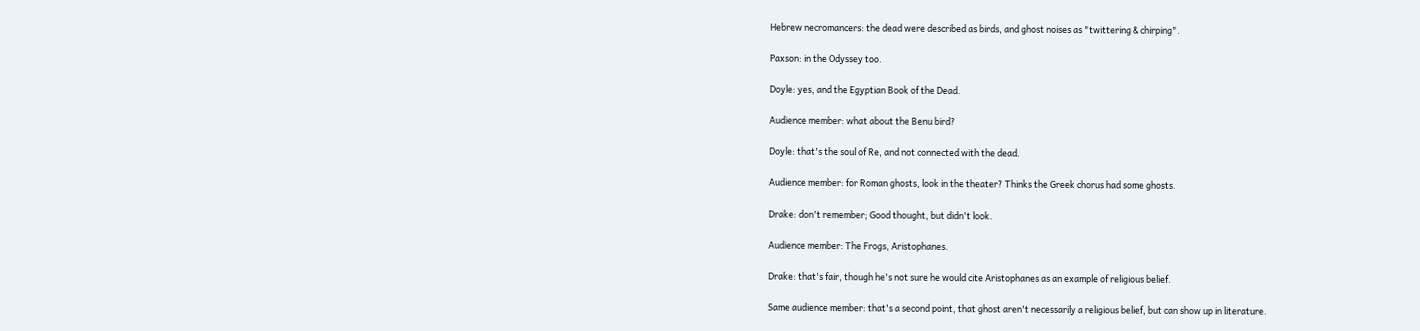Hebrew necromancers: the dead were described as birds, and ghost noises as "twittering & chirping".

Paxson: in the Odyssey too.

Doyle: yes, and the Egyptian Book of the Dead.

Audience member: what about the Benu bird?

Doyle: that's the soul of Re, and not connected with the dead.

Audience member: for Roman ghosts, look in the theater? Thinks the Greek chorus had some ghosts.

Drake: don't remember; Good thought, but didn't look.

Audience member: The Frogs, Aristophanes.

Drake: that's fair, though he's not sure he would cite Aristophanes as an example of religious belief.

Same audience member: that's a second point, that ghost aren't necessarily a religious belief, but can show up in literature.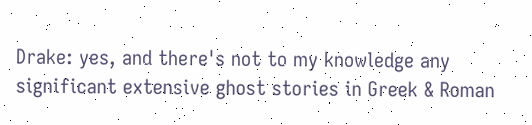Drake: yes, and there's not to my knowledge any significant extensive ghost stories in Greek & Roman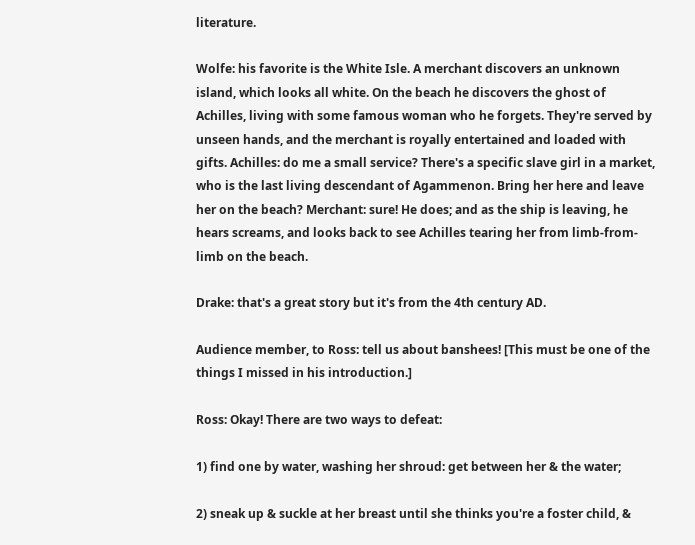literature.

Wolfe: his favorite is the White Isle. A merchant discovers an unknown island, which looks all white. On the beach he discovers the ghost of Achilles, living with some famous woman who he forgets. They're served by unseen hands, and the merchant is royally entertained and loaded with gifts. Achilles: do me a small service? There's a specific slave girl in a market, who is the last living descendant of Agammenon. Bring her here and leave her on the beach? Merchant: sure! He does; and as the ship is leaving, he hears screams, and looks back to see Achilles tearing her from limb-from-limb on the beach.

Drake: that's a great story but it's from the 4th century AD.

Audience member, to Ross: tell us about banshees! [This must be one of the things I missed in his introduction.]

Ross: Okay! There are two ways to defeat:

1) find one by water, washing her shroud: get between her & the water;

2) sneak up & suckle at her breast until she thinks you're a foster child, &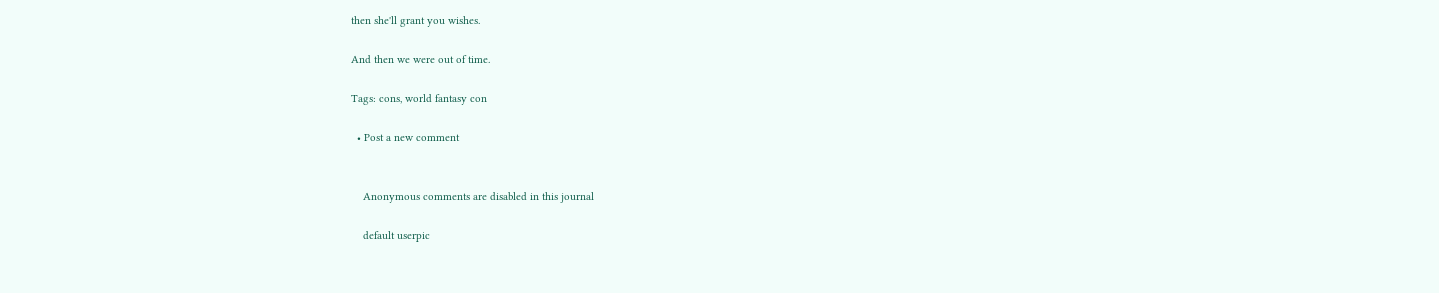then she'll grant you wishes.

And then we were out of time.

Tags: cons, world fantasy con

  • Post a new comment


    Anonymous comments are disabled in this journal

    default userpic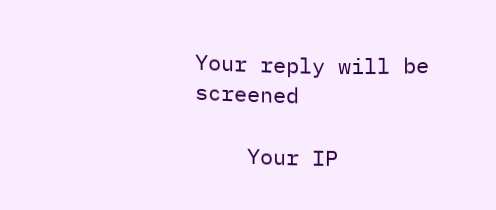Your reply will be screened

    Your IP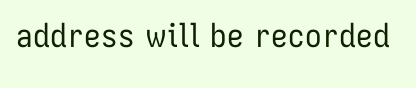address will be recorded